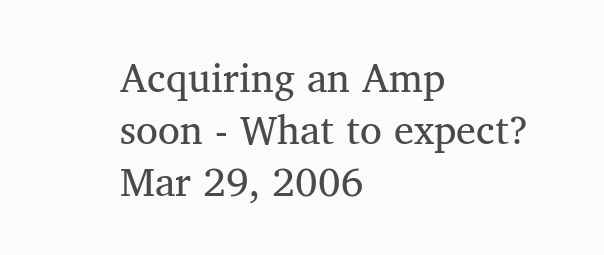Acquiring an Amp soon - What to expect?
Mar 29, 2006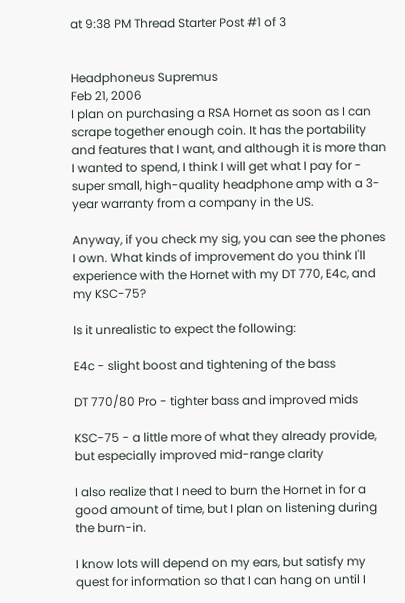at 9:38 PM Thread Starter Post #1 of 3


Headphoneus Supremus
Feb 21, 2006
I plan on purchasing a RSA Hornet as soon as I can scrape together enough coin. It has the portability and features that I want, and although it is more than I wanted to spend, I think I will get what I pay for - super small, high-quality headphone amp with a 3-year warranty from a company in the US.

Anyway, if you check my sig, you can see the phones I own. What kinds of improvement do you think I'll experience with the Hornet with my DT 770, E4c, and my KSC-75?

Is it unrealistic to expect the following:

E4c - slight boost and tightening of the bass

DT 770/80 Pro - tighter bass and improved mids

KSC-75 - a little more of what they already provide, but especially improved mid-range clarity

I also realize that I need to burn the Hornet in for a good amount of time, but I plan on listening during the burn-in.

I know lots will depend on my ears, but satisfy my quest for information so that I can hang on until I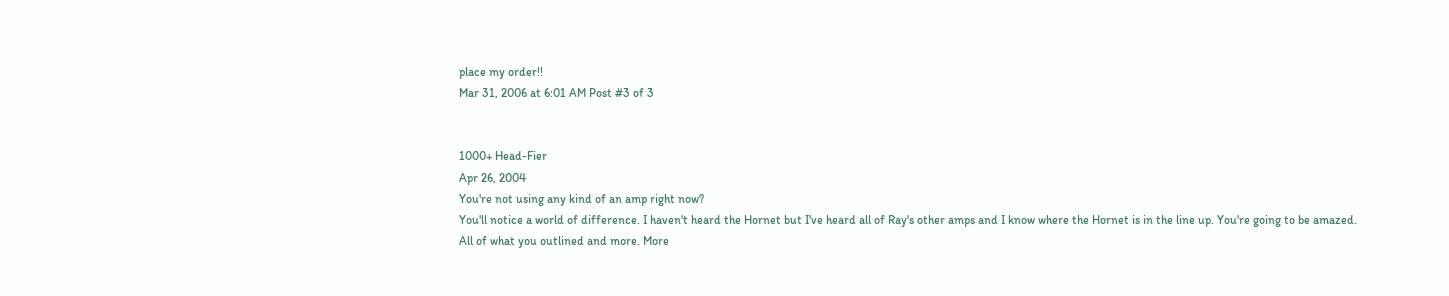place my order!!
Mar 31, 2006 at 6:01 AM Post #3 of 3


1000+ Head-Fier
Apr 26, 2004
You're not using any kind of an amp right now?
You'll notice a world of difference. I haven't heard the Hornet but I've heard all of Ray's other amps and I know where the Hornet is in the line up. You're going to be amazed.
All of what you outlined and more. More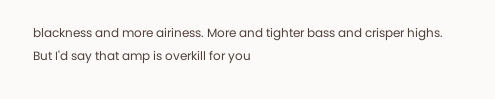blackness and more airiness. More and tighter bass and crisper highs.
But I'd say that amp is overkill for you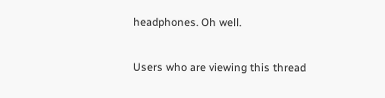headphones. Oh well.

Users who are viewing this thread